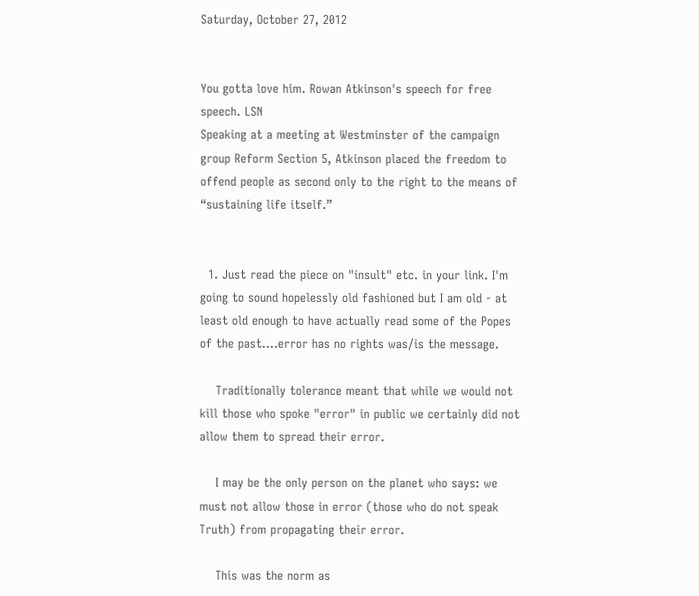Saturday, October 27, 2012


You gotta love him. Rowan Atkinson's speech for free speech. LSN
Speaking at a meeting at Westminster of the campaign group Reform Section 5, Atkinson placed the freedom to offend people as second only to the right to the means of “sustaining life itself.”


  1. Just read the piece on "insult" etc. in your link. I'm going to sound hopelessly old fashioned but I am old - at least old enough to have actually read some of the Popes of the past....error has no rights was/is the message.

    Traditionally tolerance meant that while we would not kill those who spoke "error" in public we certainly did not allow them to spread their error.

    I may be the only person on the planet who says: we must not allow those in error (those who do not speak Truth) from propagating their error.

    This was the norm as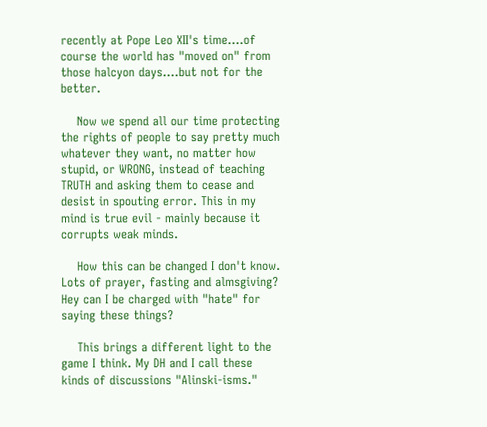recently at Pope Leo XII's time....of course the world has "moved on" from those halcyon days....but not for the better.

    Now we spend all our time protecting the rights of people to say pretty much whatever they want, no matter how stupid, or WRONG, instead of teaching TRUTH and asking them to cease and desist in spouting error. This in my mind is true evil - mainly because it corrupts weak minds.

    How this can be changed I don't know. Lots of prayer, fasting and almsgiving? Hey can I be charged with "hate" for saying these things?

    This brings a different light to the game I think. My DH and I call these kinds of discussions "Alinski-isms."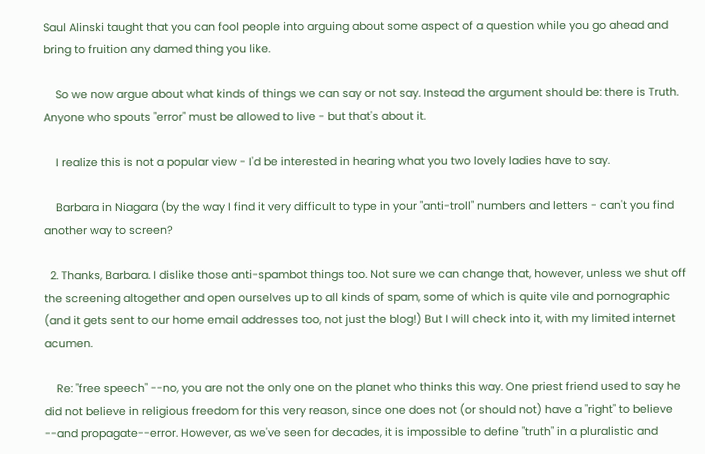Saul Alinski taught that you can fool people into arguing about some aspect of a question while you go ahead and bring to fruition any damed thing you like.

    So we now argue about what kinds of things we can say or not say. Instead the argument should be: there is Truth. Anyone who spouts "error" must be allowed to live - but that's about it.

    I realize this is not a popular view - I'd be interested in hearing what you two lovely ladies have to say.

    Barbara in Niagara (by the way I find it very difficult to type in your "anti-troll" numbers and letters - can't you find another way to screen?

  2. Thanks, Barbara. I dislike those anti-spambot things too. Not sure we can change that, however, unless we shut off the screening altogether and open ourselves up to all kinds of spam, some of which is quite vile and pornographic (and it gets sent to our home email addresses too, not just the blog!) But I will check into it, with my limited internet acumen.

    Re: "free speech" --no, you are not the only one on the planet who thinks this way. One priest friend used to say he did not believe in religious freedom for this very reason, since one does not (or should not) have a "right" to believe --and propagate--error. However, as we've seen for decades, it is impossible to define "truth" in a pluralistic and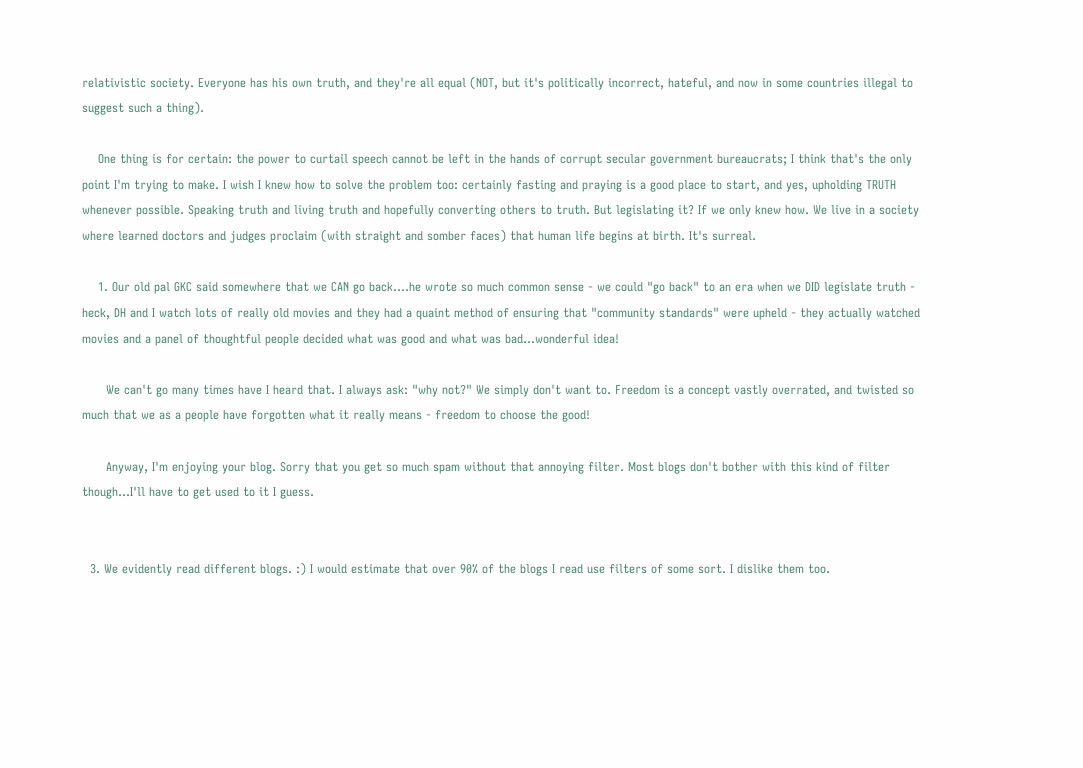relativistic society. Everyone has his own truth, and they're all equal (NOT, but it's politically incorrect, hateful, and now in some countries illegal to suggest such a thing).

    One thing is for certain: the power to curtail speech cannot be left in the hands of corrupt secular government bureaucrats; I think that's the only point I'm trying to make. I wish I knew how to solve the problem too: certainly fasting and praying is a good place to start, and yes, upholding TRUTH whenever possible. Speaking truth and living truth and hopefully converting others to truth. But legislating it? If we only knew how. We live in a society where learned doctors and judges proclaim (with straight and somber faces) that human life begins at birth. It's surreal.

    1. Our old pal GKC said somewhere that we CAN go back....he wrote so much common sense - we could "go back" to an era when we DID legislate truth - heck, DH and I watch lots of really old movies and they had a quaint method of ensuring that "community standards" were upheld - they actually watched movies and a panel of thoughtful people decided what was good and what was bad...wonderful idea!

      We can't go many times have I heard that. I always ask: "why not?" We simply don't want to. Freedom is a concept vastly overrated, and twisted so much that we as a people have forgotten what it really means - freedom to choose the good!

      Anyway, I'm enjoying your blog. Sorry that you get so much spam without that annoying filter. Most blogs don't bother with this kind of filter though...I'll have to get used to it I guess.


  3. We evidently read different blogs. :) I would estimate that over 90% of the blogs I read use filters of some sort. I dislike them too.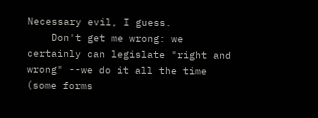Necessary evil, I guess.
    Don't get me wrong: we certainly can legislate "right and wrong" --we do it all the time (some forms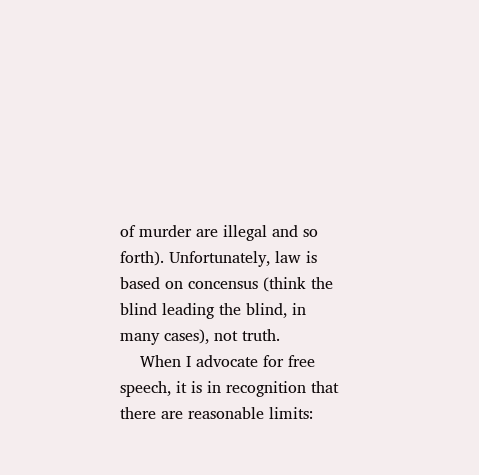of murder are illegal and so forth). Unfortunately, law is based on concensus (think the blind leading the blind, in many cases), not truth.
    When I advocate for free speech, it is in recognition that there are reasonable limits: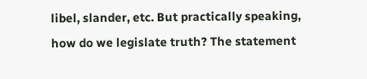libel, slander, etc. But practically speaking, how do we legislate truth? The statement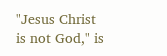"Jesus Christ is not God," is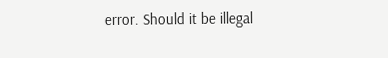error. Should it be illegal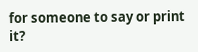for someone to say or print it?